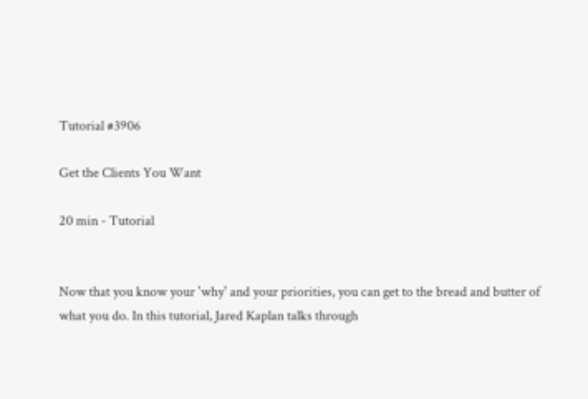Tutorial #3906

Get the Clients You Want

20 min - Tutorial


Now that you know your 'why' and your priorities, you can get to the bread and butter of what you do. In this tutorial, Jared Kaplan talks through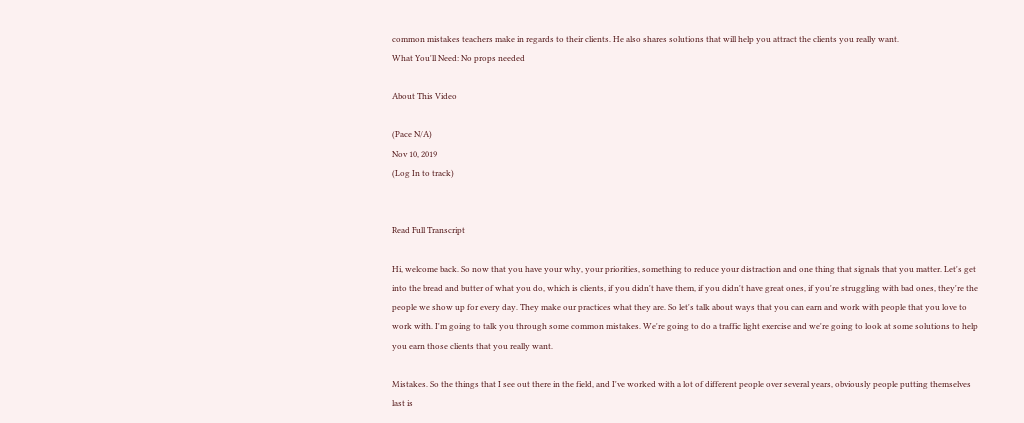common mistakes teachers make in regards to their clients. He also shares solutions that will help you attract the clients you really want.
What You'll Need: No props needed

About This Video

(Pace N/A)
Nov 10, 2019
(Log In to track)


Read Full Transcript

Hi, welcome back. So now that you have your why, your priorities, something to reduce your distraction and one thing that signals that you matter. Let's get into the bread and butter of what you do, which is clients, if you didn't have them, if you didn't have great ones, if you're struggling with bad ones, they're the people we show up for every day. They make our practices what they are. So let's talk about ways that you can earn and work with people that you love to work with. I'm going to talk you through some common mistakes. We're going to do a traffic light exercise and we're going to look at some solutions to help you earn those clients that you really want.

Mistakes. So the things that I see out there in the field, and I've worked with a lot of different people over several years, obviously people putting themselves last is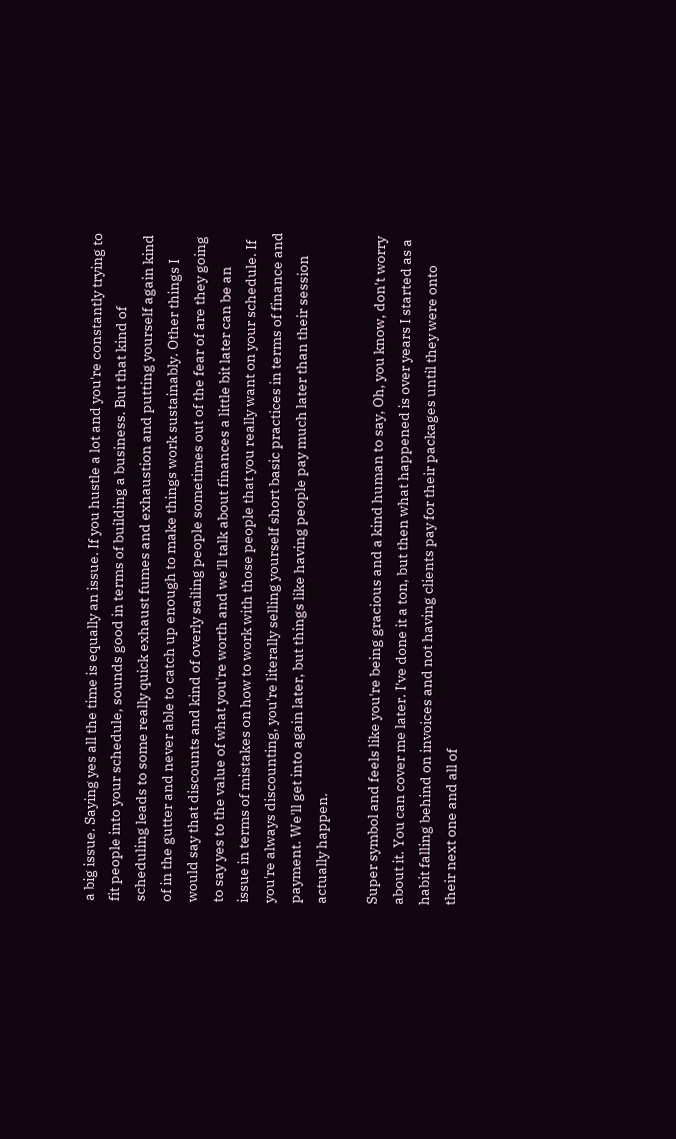a big issue. Saying yes all the time is equally an issue. If you hustle a lot and you're constantly trying to fit people into your schedule, sounds good in terms of building a business. But that kind of scheduling leads to some really quick exhaust fumes and exhaustion and putting yourself again kind of in the gutter and never able to catch up enough to make things work sustainably. Other things I would say that discounts and kind of overly sailing people sometimes out of the fear of are they going to say yes to the value of what you're worth and we'll talk about finances a little bit later can be an issue in terms of mistakes on how to work with those people that you really want on your schedule. If you're always discounting, you're literally selling yourself short basic practices in terms of finance and payment. We'll get into again later, but things like having people pay much later than their session actually happen.

Super symbol and feels like you're being gracious and a kind human to say, Oh, you know, don't worry about it. You can cover me later. I've done it a ton, but then what happened is over years I started as a habit falling behind on invoices and not having clients pay for their packages until they were onto their next one and all of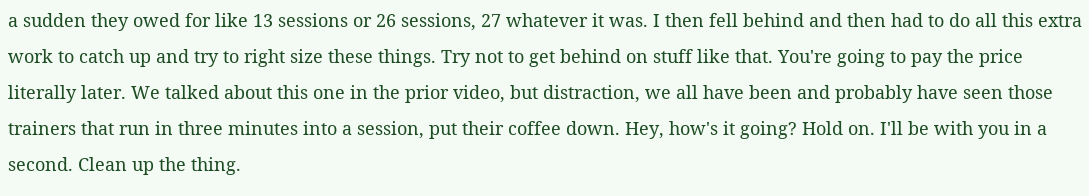a sudden they owed for like 13 sessions or 26 sessions, 27 whatever it was. I then fell behind and then had to do all this extra work to catch up and try to right size these things. Try not to get behind on stuff like that. You're going to pay the price literally later. We talked about this one in the prior video, but distraction, we all have been and probably have seen those trainers that run in three minutes into a session, put their coffee down. Hey, how's it going? Hold on. I'll be with you in a second. Clean up the thing.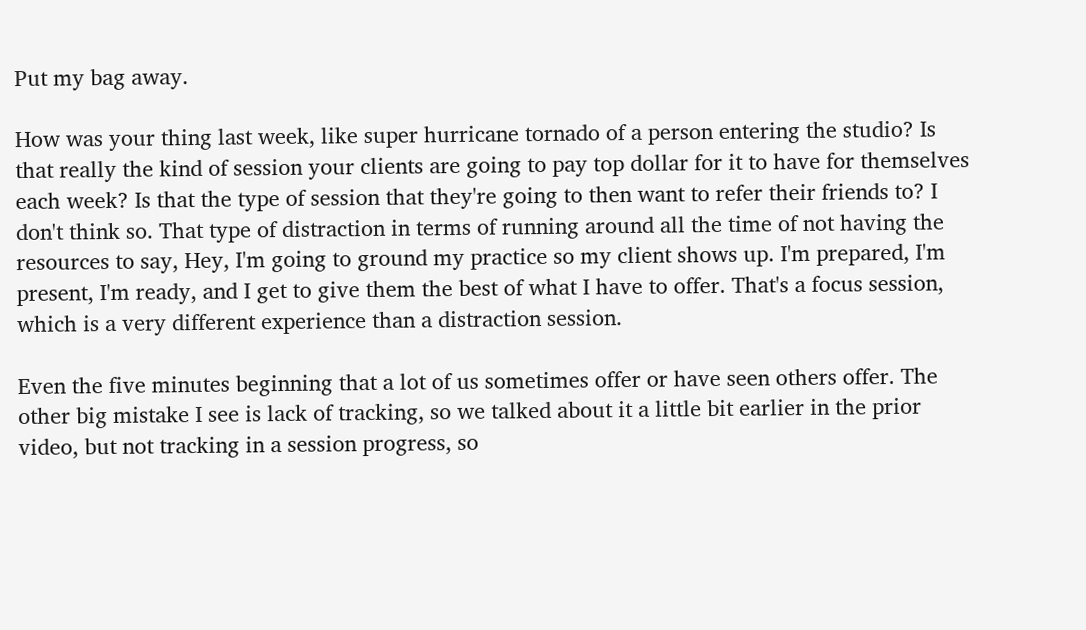Put my bag away.

How was your thing last week, like super hurricane tornado of a person entering the studio? Is that really the kind of session your clients are going to pay top dollar for it to have for themselves each week? Is that the type of session that they're going to then want to refer their friends to? I don't think so. That type of distraction in terms of running around all the time of not having the resources to say, Hey, I'm going to ground my practice so my client shows up. I'm prepared, I'm present, I'm ready, and I get to give them the best of what I have to offer. That's a focus session, which is a very different experience than a distraction session.

Even the five minutes beginning that a lot of us sometimes offer or have seen others offer. The other big mistake I see is lack of tracking, so we talked about it a little bit earlier in the prior video, but not tracking in a session progress, so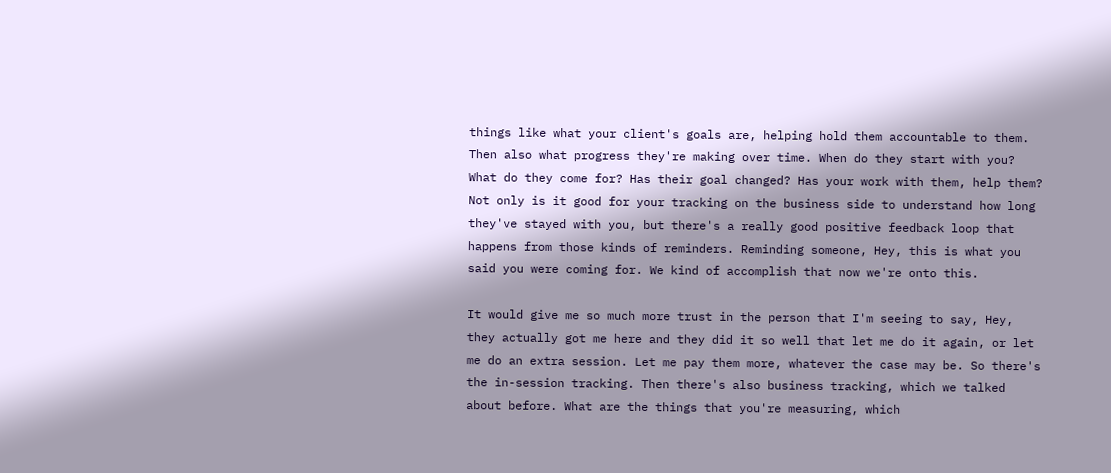things like what your client's goals are, helping hold them accountable to them. Then also what progress they're making over time. When do they start with you? What do they come for? Has their goal changed? Has your work with them, help them? Not only is it good for your tracking on the business side to understand how long they've stayed with you, but there's a really good positive feedback loop that happens from those kinds of reminders. Reminding someone, Hey, this is what you said you were coming for. We kind of accomplish that now we're onto this.

It would give me so much more trust in the person that I'm seeing to say, Hey, they actually got me here and they did it so well that let me do it again, or let me do an extra session. Let me pay them more, whatever the case may be. So there's the in-session tracking. Then there's also business tracking, which we talked about before. What are the things that you're measuring, which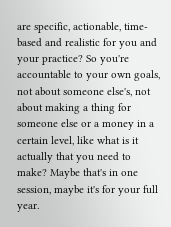are specific, actionable, time-based and realistic for you and your practice? So you're accountable to your own goals, not about someone else's, not about making a thing for someone else or a money in a certain level, like what is it actually that you need to make? Maybe that's in one session, maybe it's for your full year.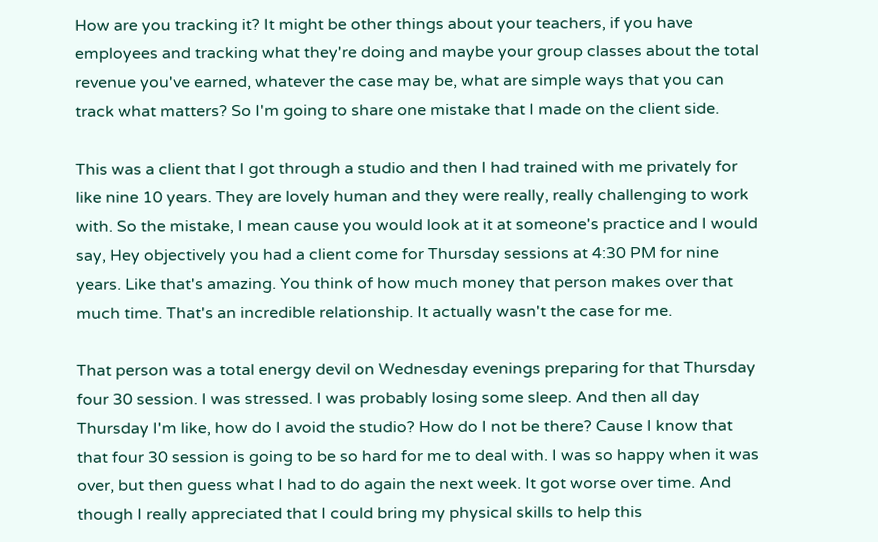How are you tracking it? It might be other things about your teachers, if you have employees and tracking what they're doing and maybe your group classes about the total revenue you've earned, whatever the case may be, what are simple ways that you can track what matters? So I'm going to share one mistake that I made on the client side.

This was a client that I got through a studio and then I had trained with me privately for like nine 10 years. They are lovely human and they were really, really challenging to work with. So the mistake, I mean cause you would look at it at someone's practice and I would say, Hey objectively you had a client come for Thursday sessions at 4:30 PM for nine years. Like that's amazing. You think of how much money that person makes over that much time. That's an incredible relationship. It actually wasn't the case for me.

That person was a total energy devil on Wednesday evenings preparing for that Thursday four 30 session. I was stressed. I was probably losing some sleep. And then all day Thursday I'm like, how do I avoid the studio? How do I not be there? Cause I know that that four 30 session is going to be so hard for me to deal with. I was so happy when it was over, but then guess what I had to do again the next week. It got worse over time. And though I really appreciated that I could bring my physical skills to help this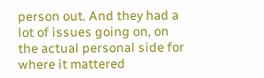person out. And they had a lot of issues going on, on the actual personal side for where it mattered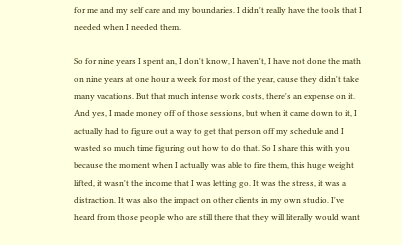for me and my self care and my boundaries. I didn't really have the tools that I needed when I needed them.

So for nine years I spent an, I don't know, I haven't, I have not done the math on nine years at one hour a week for most of the year, cause they didn't take many vacations. But that much intense work costs, there's an expense on it. And yes, I made money off of those sessions, but when it came down to it, I actually had to figure out a way to get that person off my schedule and I wasted so much time figuring out how to do that. So I share this with you because the moment when I actually was able to fire them, this huge weight lifted, it wasn't the income that I was letting go. It was the stress, it was a distraction. It was also the impact on other clients in my own studio. I've heard from those people who are still there that they will literally would want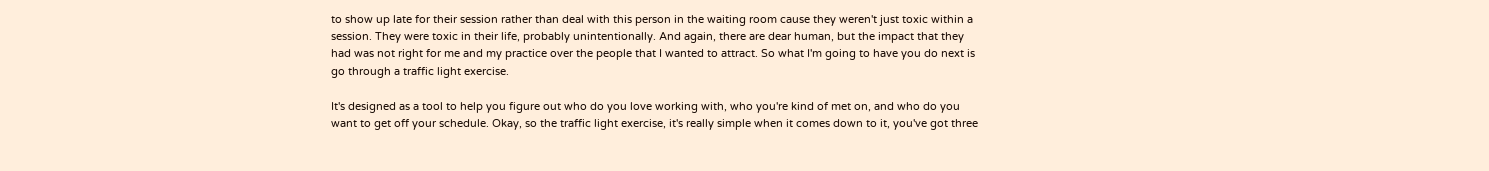to show up late for their session rather than deal with this person in the waiting room cause they weren't just toxic within a session. They were toxic in their life, probably unintentionally. And again, there are dear human, but the impact that they had was not right for me and my practice over the people that I wanted to attract. So what I'm going to have you do next is go through a traffic light exercise.

It's designed as a tool to help you figure out who do you love working with, who you're kind of met on, and who do you want to get off your schedule. Okay, so the traffic light exercise, it's really simple when it comes down to it, you've got three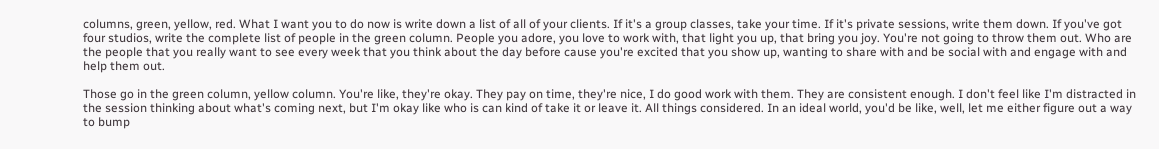columns, green, yellow, red. What I want you to do now is write down a list of all of your clients. If it's a group classes, take your time. If it's private sessions, write them down. If you've got four studios, write the complete list of people in the green column. People you adore, you love to work with, that light you up, that bring you joy. You're not going to throw them out. Who are the people that you really want to see every week that you think about the day before cause you're excited that you show up, wanting to share with and be social with and engage with and help them out.

Those go in the green column, yellow column. You're like, they're okay. They pay on time, they're nice, I do good work with them. They are consistent enough. I don't feel like I'm distracted in the session thinking about what's coming next, but I'm okay like who is can kind of take it or leave it. All things considered. In an ideal world, you'd be like, well, let me either figure out a way to bump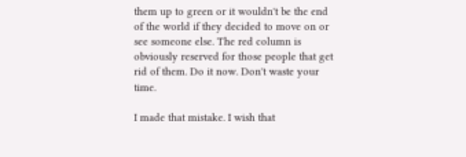them up to green or it wouldn't be the end of the world if they decided to move on or see someone else. The red column is obviously reserved for those people that get rid of them. Do it now. Don't waste your time.

I made that mistake. I wish that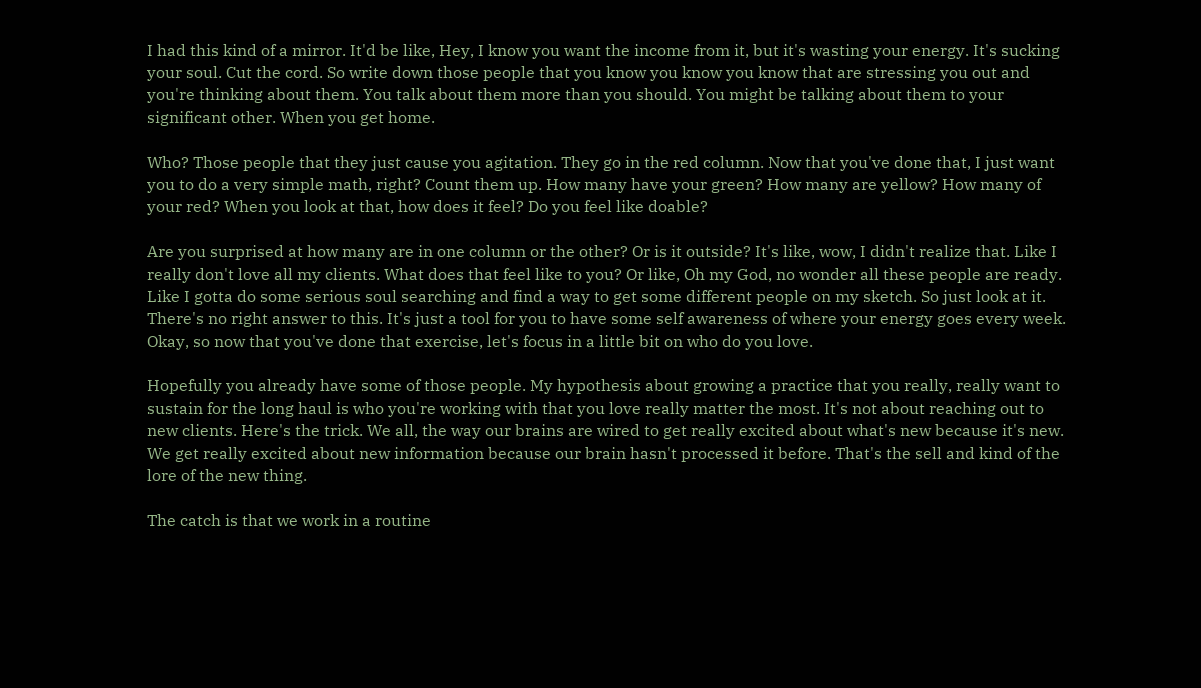I had this kind of a mirror. It'd be like, Hey, I know you want the income from it, but it's wasting your energy. It's sucking your soul. Cut the cord. So write down those people that you know you know you know that are stressing you out and you're thinking about them. You talk about them more than you should. You might be talking about them to your significant other. When you get home.

Who? Those people that they just cause you agitation. They go in the red column. Now that you've done that, I just want you to do a very simple math, right? Count them up. How many have your green? How many are yellow? How many of your red? When you look at that, how does it feel? Do you feel like doable?

Are you surprised at how many are in one column or the other? Or is it outside? It's like, wow, I didn't realize that. Like I really don't love all my clients. What does that feel like to you? Or like, Oh my God, no wonder all these people are ready. Like I gotta do some serious soul searching and find a way to get some different people on my sketch. So just look at it. There's no right answer to this. It's just a tool for you to have some self awareness of where your energy goes every week. Okay, so now that you've done that exercise, let's focus in a little bit on who do you love.

Hopefully you already have some of those people. My hypothesis about growing a practice that you really, really want to sustain for the long haul is who you're working with that you love really matter the most. It's not about reaching out to new clients. Here's the trick. We all, the way our brains are wired to get really excited about what's new because it's new. We get really excited about new information because our brain hasn't processed it before. That's the sell and kind of the lore of the new thing.

The catch is that we work in a routine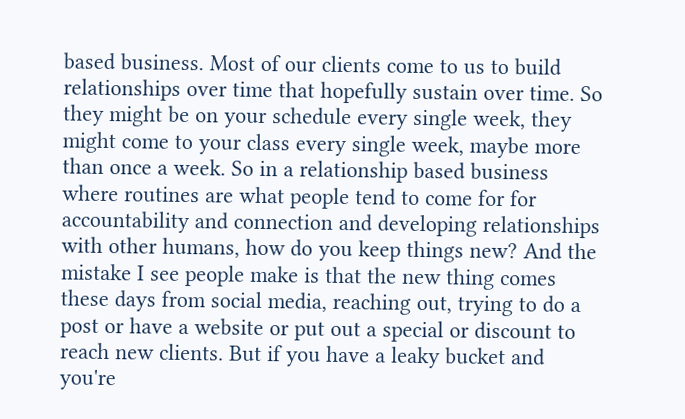based business. Most of our clients come to us to build relationships over time that hopefully sustain over time. So they might be on your schedule every single week, they might come to your class every single week, maybe more than once a week. So in a relationship based business where routines are what people tend to come for for accountability and connection and developing relationships with other humans, how do you keep things new? And the mistake I see people make is that the new thing comes these days from social media, reaching out, trying to do a post or have a website or put out a special or discount to reach new clients. But if you have a leaky bucket and you're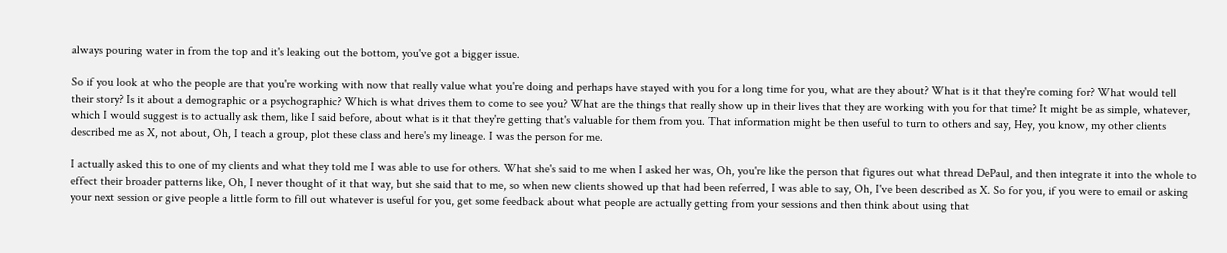always pouring water in from the top and it's leaking out the bottom, you've got a bigger issue.

So if you look at who the people are that you're working with now that really value what you're doing and perhaps have stayed with you for a long time for you, what are they about? What is it that they're coming for? What would tell their story? Is it about a demographic or a psychographic? Which is what drives them to come to see you? What are the things that really show up in their lives that they are working with you for that time? It might be as simple, whatever, which I would suggest is to actually ask them, like I said before, about what is it that they're getting that's valuable for them from you. That information might be then useful to turn to others and say, Hey, you know, my other clients described me as X, not about, Oh, I teach a group, plot these class and here's my lineage. I was the person for me.

I actually asked this to one of my clients and what they told me I was able to use for others. What she's said to me when I asked her was, Oh, you're like the person that figures out what thread DePaul, and then integrate it into the whole to effect their broader patterns like, Oh, I never thought of it that way, but she said that to me, so when new clients showed up that had been referred, I was able to say, Oh, I've been described as X. So for you, if you were to email or asking your next session or give people a little form to fill out whatever is useful for you, get some feedback about what people are actually getting from your sessions and then think about using that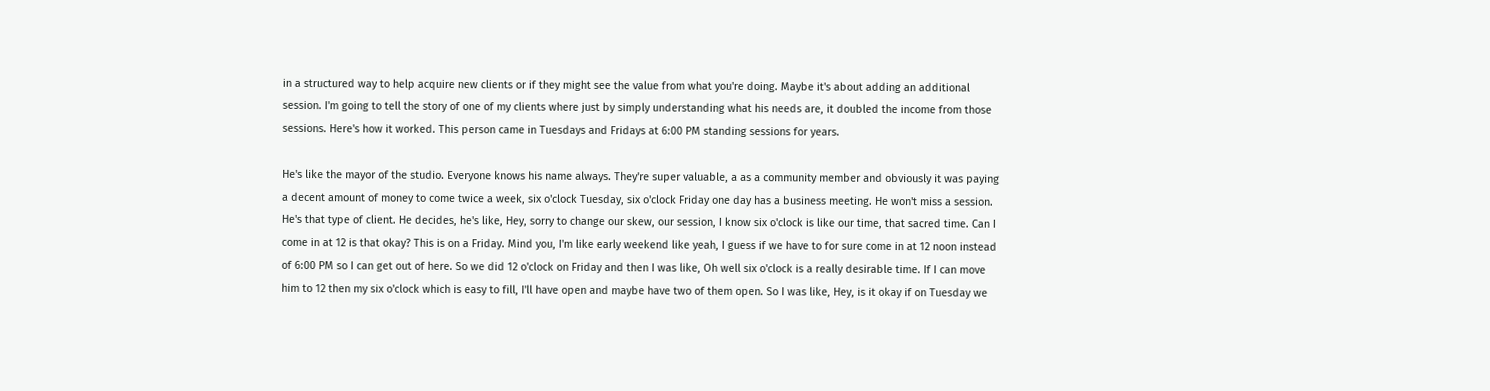in a structured way to help acquire new clients or if they might see the value from what you're doing. Maybe it's about adding an additional session. I'm going to tell the story of one of my clients where just by simply understanding what his needs are, it doubled the income from those sessions. Here's how it worked. This person came in Tuesdays and Fridays at 6:00 PM standing sessions for years.

He's like the mayor of the studio. Everyone knows his name always. They're super valuable, a as a community member and obviously it was paying a decent amount of money to come twice a week, six o'clock Tuesday, six o'clock Friday one day has a business meeting. He won't miss a session. He's that type of client. He decides, he's like, Hey, sorry to change our skew, our session, I know six o'clock is like our time, that sacred time. Can I come in at 12 is that okay? This is on a Friday. Mind you, I'm like early weekend like yeah, I guess if we have to for sure come in at 12 noon instead of 6:00 PM so I can get out of here. So we did 12 o'clock on Friday and then I was like, Oh well six o'clock is a really desirable time. If I can move him to 12 then my six o'clock which is easy to fill, I'll have open and maybe have two of them open. So I was like, Hey, is it okay if on Tuesday we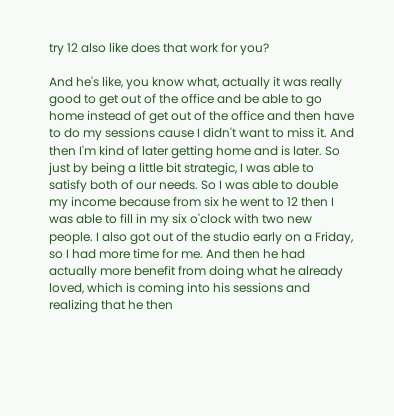try 12 also like does that work for you?

And he's like, you know what, actually it was really good to get out of the office and be able to go home instead of get out of the office and then have to do my sessions cause I didn't want to miss it. And then I'm kind of later getting home and is later. So just by being a little bit strategic, I was able to satisfy both of our needs. So I was able to double my income because from six he went to 12 then I was able to fill in my six o'clock with two new people. I also got out of the studio early on a Friday, so I had more time for me. And then he had actually more benefit from doing what he already loved, which is coming into his sessions and realizing that he then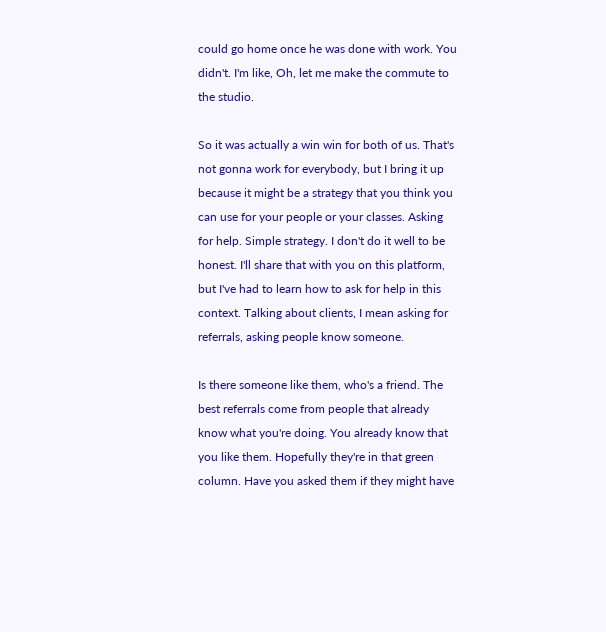could go home once he was done with work. You didn't. I'm like, Oh, let me make the commute to the studio.

So it was actually a win win for both of us. That's not gonna work for everybody, but I bring it up because it might be a strategy that you think you can use for your people or your classes. Asking for help. Simple strategy. I don't do it well to be honest. I'll share that with you on this platform, but I've had to learn how to ask for help in this context. Talking about clients, I mean asking for referrals, asking people know someone.

Is there someone like them, who's a friend. The best referrals come from people that already know what you're doing. You already know that you like them. Hopefully they're in that green column. Have you asked them if they might have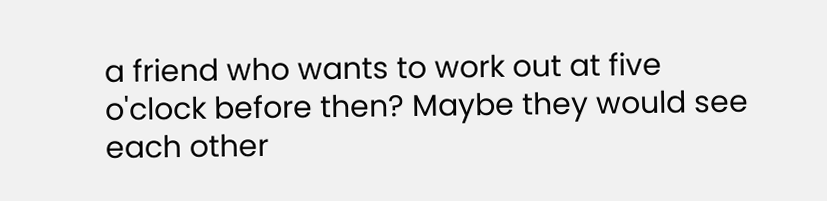a friend who wants to work out at five o'clock before then? Maybe they would see each other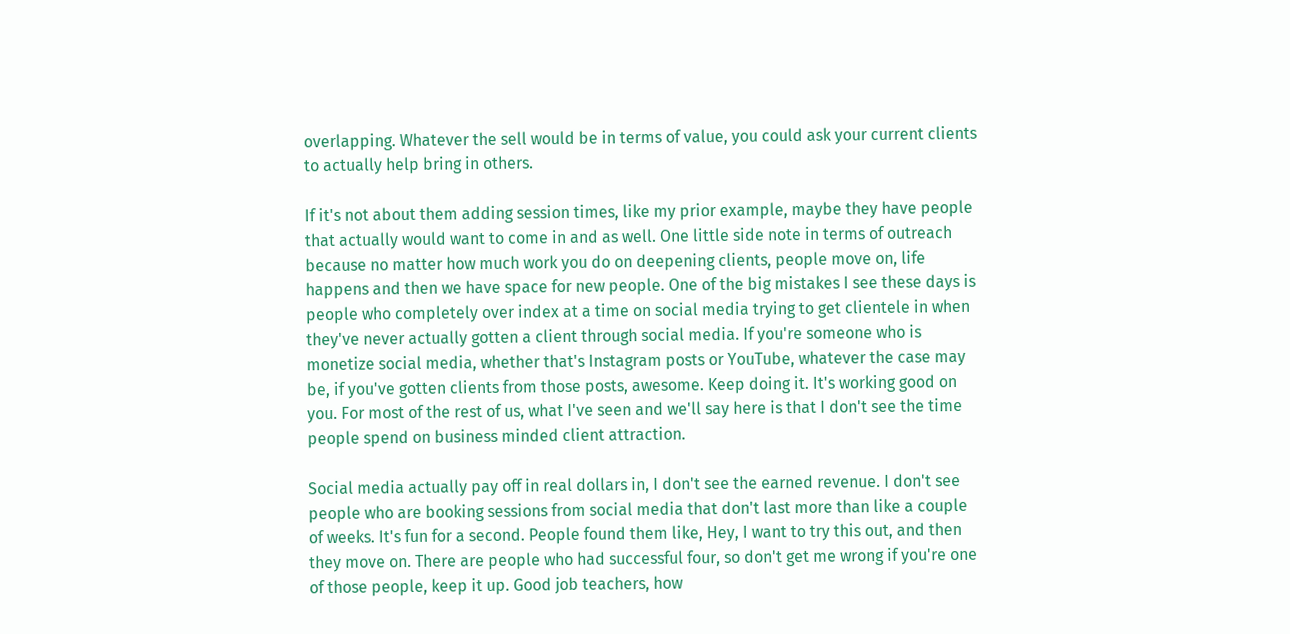overlapping. Whatever the sell would be in terms of value, you could ask your current clients to actually help bring in others.

If it's not about them adding session times, like my prior example, maybe they have people that actually would want to come in and as well. One little side note in terms of outreach because no matter how much work you do on deepening clients, people move on, life happens and then we have space for new people. One of the big mistakes I see these days is people who completely over index at a time on social media trying to get clientele in when they've never actually gotten a client through social media. If you're someone who is monetize social media, whether that's Instagram posts or YouTube, whatever the case may be, if you've gotten clients from those posts, awesome. Keep doing it. It's working good on you. For most of the rest of us, what I've seen and we'll say here is that I don't see the time people spend on business minded client attraction.

Social media actually pay off in real dollars in, I don't see the earned revenue. I don't see people who are booking sessions from social media that don't last more than like a couple of weeks. It's fun for a second. People found them like, Hey, I want to try this out, and then they move on. There are people who had successful four, so don't get me wrong if you're one of those people, keep it up. Good job teachers, how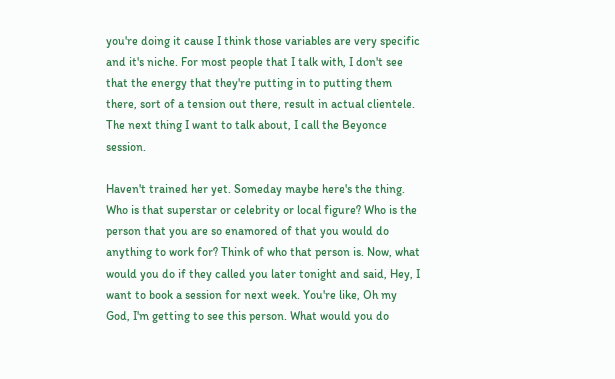you're doing it cause I think those variables are very specific and it's niche. For most people that I talk with, I don't see that the energy that they're putting in to putting them there, sort of a tension out there, result in actual clientele. The next thing I want to talk about, I call the Beyonce session.

Haven't trained her yet. Someday maybe here's the thing. Who is that superstar or celebrity or local figure? Who is the person that you are so enamored of that you would do anything to work for? Think of who that person is. Now, what would you do if they called you later tonight and said, Hey, I want to book a session for next week. You're like, Oh my God, I'm getting to see this person. What would you do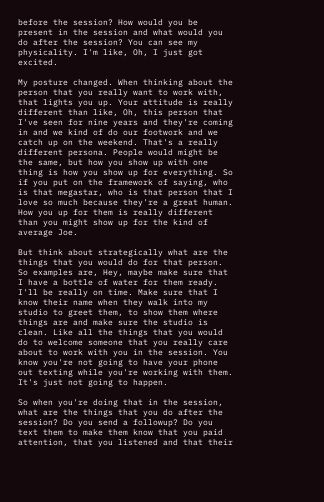before the session? How would you be present in the session and what would you do after the session? You can see my physicality. I'm like, Oh, I just got excited.

My posture changed. When thinking about the person that you really want to work with, that lights you up. Your attitude is really different than like, Oh, this person that I've seen for nine years and they're coming in and we kind of do our footwork and we catch up on the weekend. That's a really different persona. People would might be the same, but how you show up with one thing is how you show up for everything. So if you put on the framework of saying, who is that megastar, who is that person that I love so much because they're a great human. How you up for them is really different than you might show up for the kind of average Joe.

But think about strategically what are the things that you would do for that person. So examples are, Hey, maybe make sure that I have a bottle of water for them ready. I'll be really on time. Make sure that I know their name when they walk into my studio to greet them, to show them where things are and make sure the studio is clean. Like all the things that you would do to welcome someone that you really care about to work with you in the session. You know you're not going to have your phone out texting while you're working with them. It's just not going to happen.

So when you're doing that in the session, what are the things that you do after the session? Do you send a followup? Do you text them to make them know that you paid attention, that you listened and that their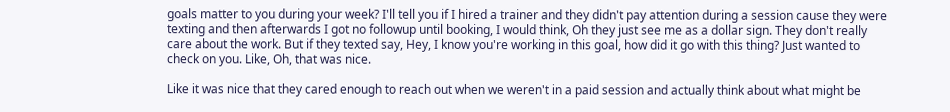goals matter to you during your week? I'll tell you if I hired a trainer and they didn't pay attention during a session cause they were texting and then afterwards I got no followup until booking, I would think, Oh they just see me as a dollar sign. They don't really care about the work. But if they texted say, Hey, I know you're working in this goal, how did it go with this thing? Just wanted to check on you. Like, Oh, that was nice.

Like it was nice that they cared enough to reach out when we weren't in a paid session and actually think about what might be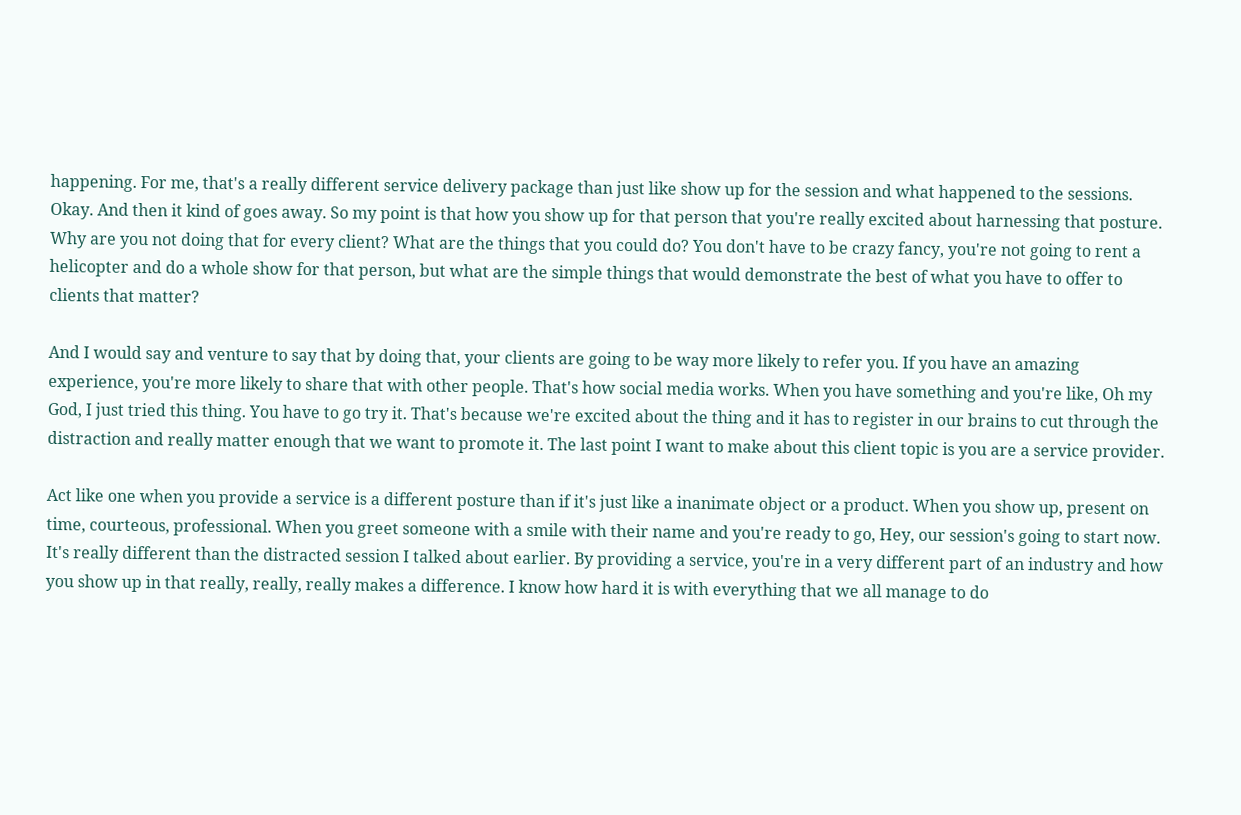happening. For me, that's a really different service delivery package than just like show up for the session and what happened to the sessions. Okay. And then it kind of goes away. So my point is that how you show up for that person that you're really excited about harnessing that posture. Why are you not doing that for every client? What are the things that you could do? You don't have to be crazy fancy, you're not going to rent a helicopter and do a whole show for that person, but what are the simple things that would demonstrate the best of what you have to offer to clients that matter?

And I would say and venture to say that by doing that, your clients are going to be way more likely to refer you. If you have an amazing experience, you're more likely to share that with other people. That's how social media works. When you have something and you're like, Oh my God, I just tried this thing. You have to go try it. That's because we're excited about the thing and it has to register in our brains to cut through the distraction and really matter enough that we want to promote it. The last point I want to make about this client topic is you are a service provider.

Act like one when you provide a service is a different posture than if it's just like a inanimate object or a product. When you show up, present on time, courteous, professional. When you greet someone with a smile with their name and you're ready to go, Hey, our session's going to start now. It's really different than the distracted session I talked about earlier. By providing a service, you're in a very different part of an industry and how you show up in that really, really, really makes a difference. I know how hard it is with everything that we all manage to do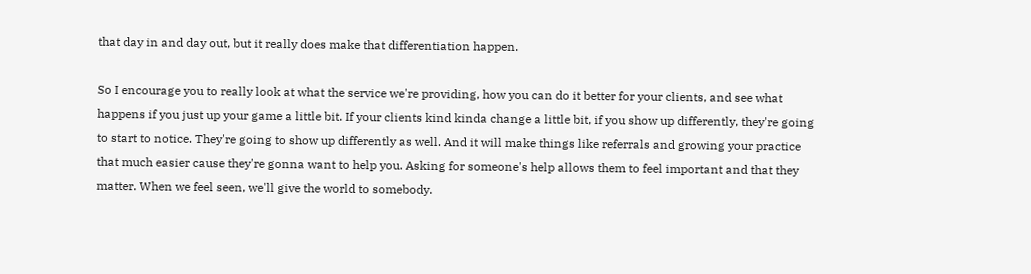that day in and day out, but it really does make that differentiation happen.

So I encourage you to really look at what the service we're providing, how you can do it better for your clients, and see what happens if you just up your game a little bit. If your clients kind kinda change a little bit, if you show up differently, they're going to start to notice. They're going to show up differently as well. And it will make things like referrals and growing your practice that much easier cause they're gonna want to help you. Asking for someone's help allows them to feel important and that they matter. When we feel seen, we'll give the world to somebody.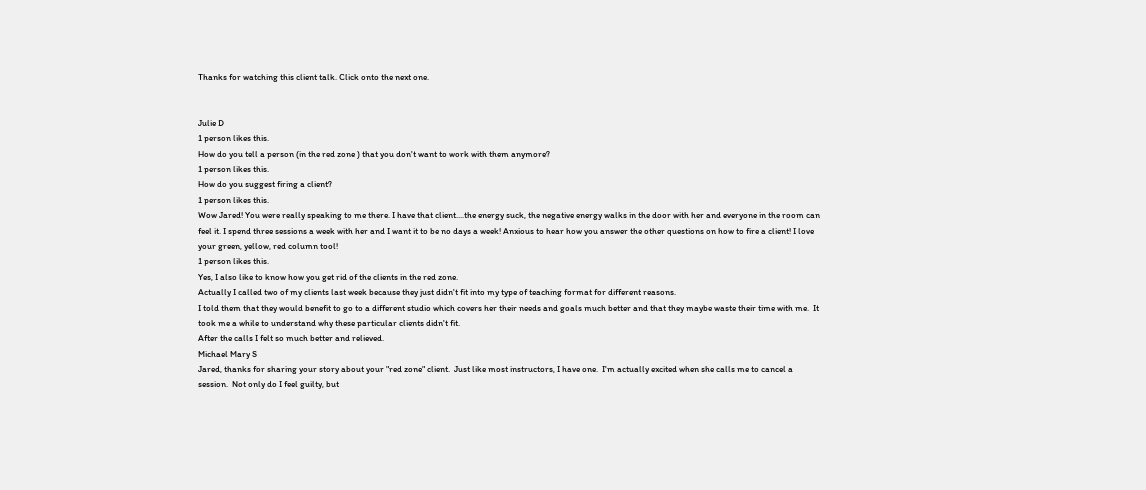Thanks for watching this client talk. Click onto the next one.


Julie D
1 person likes this.
How do you tell a person (in the red zone ) that you don't want to work with them anymore?
1 person likes this.
How do you suggest firing a client?
1 person likes this.
Wow Jared! You were really speaking to me there. I have that client....the energy suck, the negative energy walks in the door with her and everyone in the room can feel it. I spend three sessions a week with her and I want it to be no days a week! Anxious to hear how you answer the other questions on how to fire a client! I love your green, yellow, red column tool!
1 person likes this.
Yes, I also like to know how you get rid of the clients in the red zone.
Actually I called two of my clients last week because they just didn't fit into my type of teaching format for different reasons.
I told them that they would benefit to go to a different studio which covers her their needs and goals much better and that they maybe waste their time with me.  It took me a while to understand why these particular clients didn't fit.
After the calls I felt so much better and relieved.
Michael Mary S
Jared, thanks for sharing your story about your "red zone" client.  Just like most instructors, I have one.  I'm actually excited when she calls me to cancel a session.  Not only do I feel guilty, but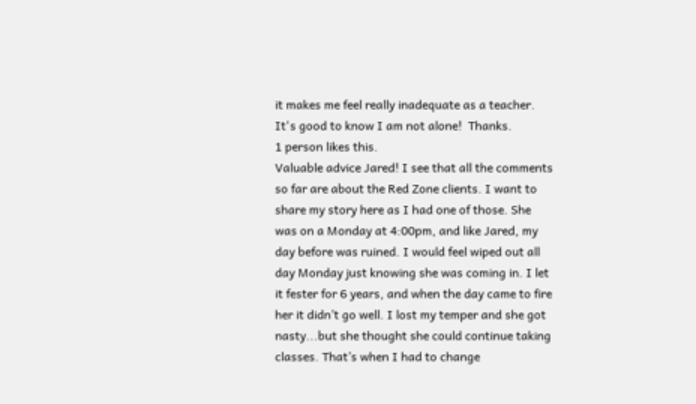it makes me feel really inadequate as a teacher.  It's good to know I am not alone!  Thanks.
1 person likes this.
Valuable advice Jared! I see that all the comments so far are about the Red Zone clients. I want to share my story here as I had one of those. She was on a Monday at 4:00pm, and like Jared, my day before was ruined. I would feel wiped out all day Monday just knowing she was coming in. I let it fester for 6 years, and when the day came to fire her it didn’t go well. I lost my temper and she got nasty...but she thought she could continue taking classes. That’s when I had to change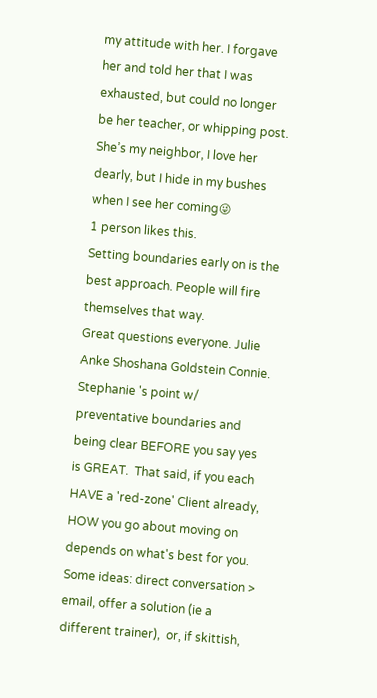my attitude with her. I forgave her and told her that I was exhausted, but could no longer be her teacher, or whipping post. She’s my neighbor, I love her dearly, but I hide in my bushes when I see her coming😜
1 person likes this.
Setting boundaries early on is the best approach. People will fire themselves that way.
Great questions everyone. Julie Anke Shoshana Goldstein Connie.  Stephanie 's point w/ preventative boundaries and being clear BEFORE you say yes is GREAT.  That said, if you each HAVE a 'red-zone' Client already,  HOW you go about moving on depends on what's best for you. Some ideas: direct conversation > email, offer a solution (ie a different trainer),  or, if skittish,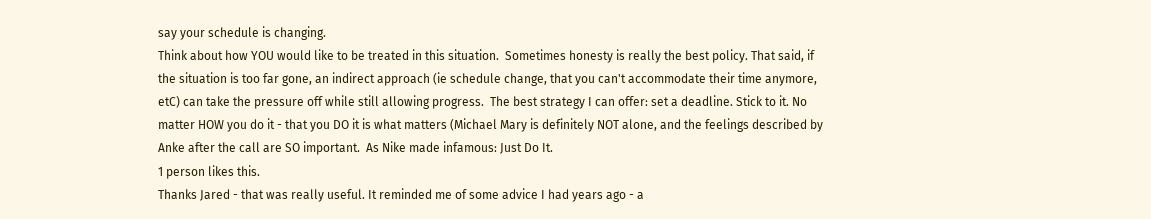say your schedule is changing.
Think about how YOU would like to be treated in this situation.  Sometimes honesty is really the best policy. That said, if the situation is too far gone, an indirect approach (ie schedule change, that you can't accommodate their time anymore, etC) can take the pressure off while still allowing progress.  The best strategy I can offer: set a deadline. Stick to it. No matter HOW you do it - that you DO it is what matters (Michael Mary is definitely NOT alone, and the feelings described by Anke after the call are SO important.  As Nike made infamous: Just Do It.
1 person likes this.
Thanks Jared - that was really useful. It reminded me of some advice I had years ago - a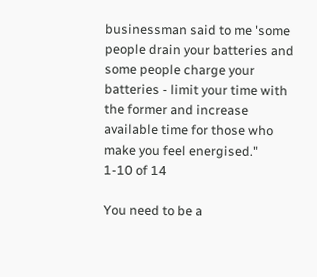businessman said to me 'some people drain your batteries and some people charge your batteries - limit your time with the former and increase available time for those who make you feel energised."
1-10 of 14

You need to be a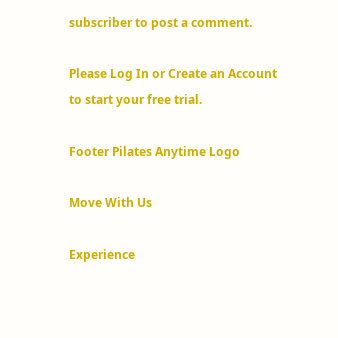subscriber to post a comment.

Please Log In or Create an Account to start your free trial.

Footer Pilates Anytime Logo

Move With Us

Experience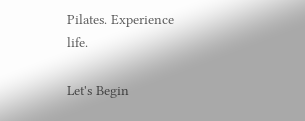Pilates. Experience life.

Let's Begin